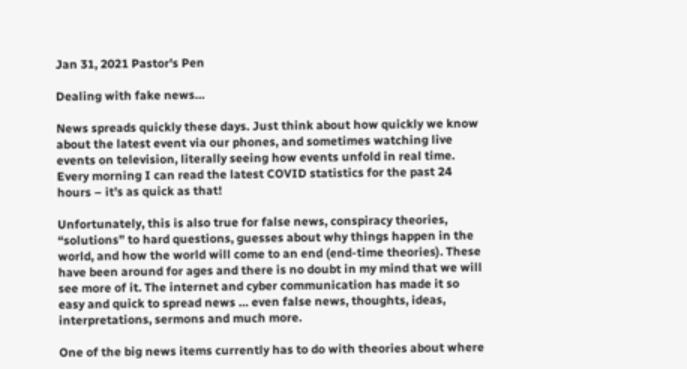Jan 31, 2021 Pastor's Pen

Dealing with fake news…

News spreads quickly these days. Just think about how quickly we know about the latest event via our phones, and sometimes watching live events on television, literally seeing how events unfold in real time. Every morning I can read the latest COVID statistics for the past 24 hours – it’s as quick as that!

Unfortunately, this is also true for false news, conspiracy theories, “solutions” to hard questions, guesses about why things happen in the world, and how the world will come to an end (end-time theories). These have been around for ages and there is no doubt in my mind that we will see more of it. The internet and cyber communication has made it so easy and quick to spread news … even false news, thoughts, ideas, interpretations, sermons and much more.

One of the big news items currently has to do with theories about where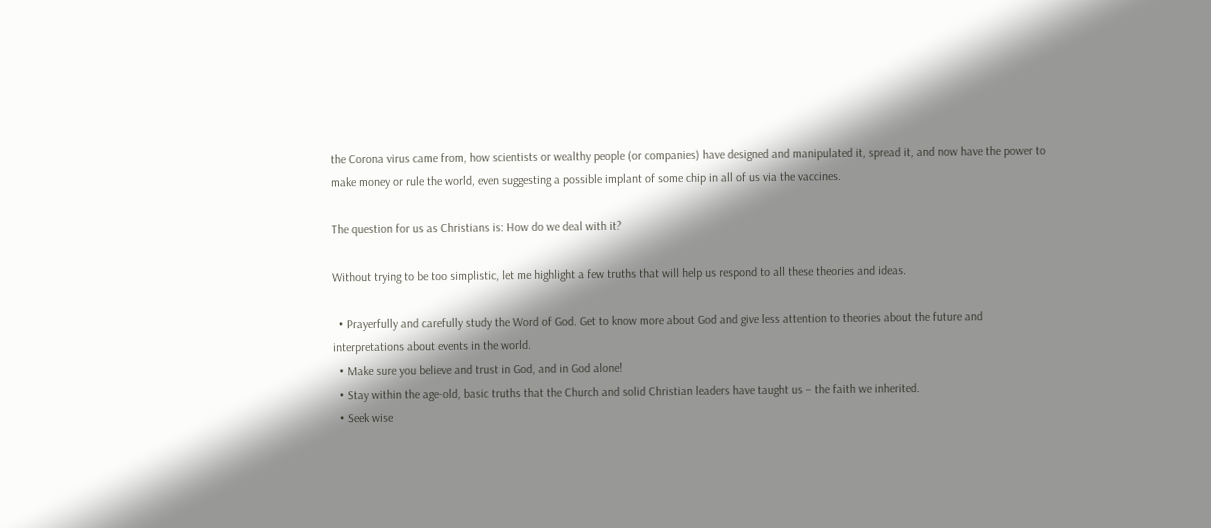the Corona virus came from, how scientists or wealthy people (or companies) have designed and manipulated it, spread it, and now have the power to make money or rule the world, even suggesting a possible implant of some chip in all of us via the vaccines.

The question for us as Christians is: How do we deal with it?

Without trying to be too simplistic, let me highlight a few truths that will help us respond to all these theories and ideas.

  • Prayerfully and carefully study the Word of God. Get to know more about God and give less attention to theories about the future and interpretations about events in the world.
  • Make sure you believe and trust in God, and in God alone!
  • Stay within the age-old, basic truths that the Church and solid Christian leaders have taught us – the faith we inherited.
  • Seek wise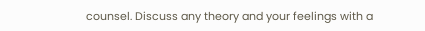counsel. Discuss any theory and your feelings with a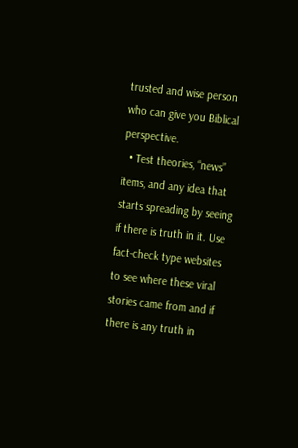trusted and wise person who can give you Biblical perspective.
  • Test theories, “news” items, and any idea that starts spreading by seeing if there is truth in it. Use fact-check type websites to see where these viral stories came from and if there is any truth in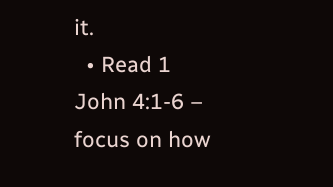it.
  • Read 1 John 4:1-6 – focus on how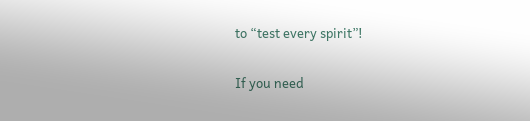to “test every spirit”!

If you need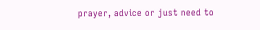prayer, advice or just need to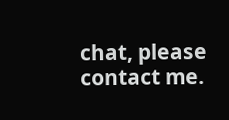chat, please contact me.